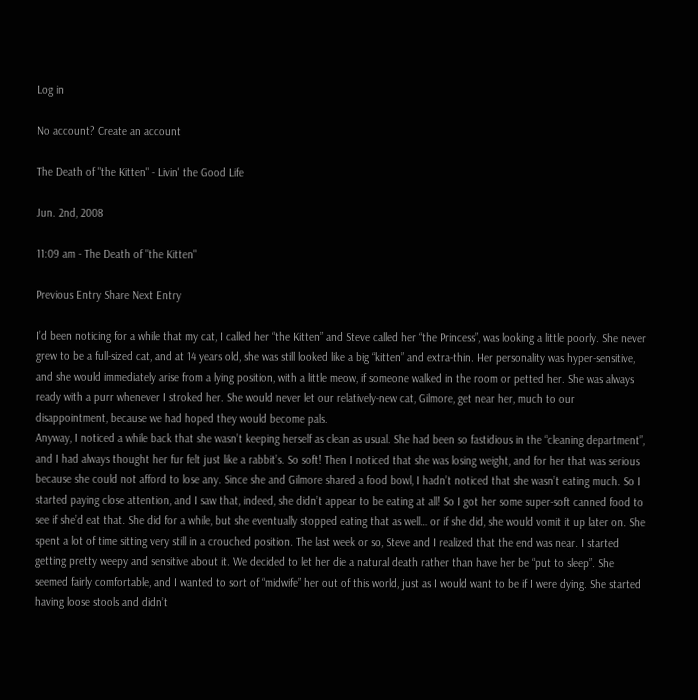Log in

No account? Create an account

The Death of "the Kitten" - Livin' the Good Life

Jun. 2nd, 2008

11:09 am - The Death of "the Kitten"

Previous Entry Share Next Entry

I’d been noticing for a while that my cat, I called her “the Kitten” and Steve called her “the Princess”, was looking a little poorly. She never grew to be a full-sized cat, and at 14 years old, she was still looked like a big “kitten” and extra-thin. Her personality was hyper-sensitive, and she would immediately arise from a lying position, with a little meow, if someone walked in the room or petted her. She was always ready with a purr whenever I stroked her. She would never let our relatively-new cat, Gilmore, get near her, much to our disappointment, because we had hoped they would become pals.
Anyway, I noticed a while back that she wasn’t keeping herself as clean as usual. She had been so fastidious in the “cleaning department”, and I had always thought her fur felt just like a rabbit’s. So soft! Then I noticed that she was losing weight, and for her that was serious because she could not afford to lose any. Since she and Gilmore shared a food bowl, I hadn’t noticed that she wasn’t eating much. So I started paying close attention, and I saw that, indeed, she didn’t appear to be eating at all! So I got her some super-soft canned food to see if she’d eat that. She did for a while, but she eventually stopped eating that as well… or if she did, she would vomit it up later on. She spent a lot of time sitting very still in a crouched position. The last week or so, Steve and I realized that the end was near. I started getting pretty weepy and sensitive about it. We decided to let her die a natural death rather than have her be “put to sleep”. She seemed fairly comfortable, and I wanted to sort of “midwife” her out of this world, just as I would want to be if I were dying. She started having loose stools and didn’t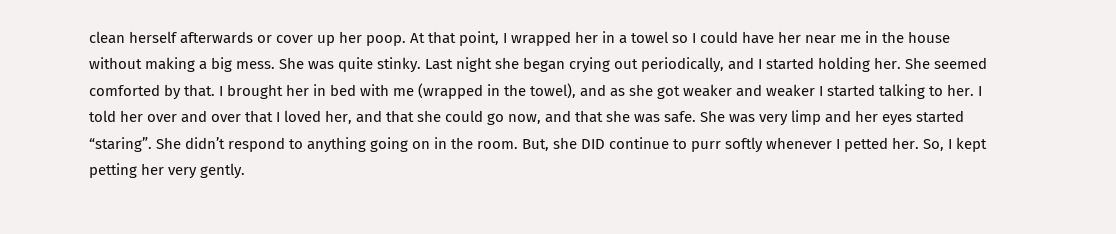clean herself afterwards or cover up her poop. At that point, I wrapped her in a towel so I could have her near me in the house without making a big mess. She was quite stinky. Last night she began crying out periodically, and I started holding her. She seemed comforted by that. I brought her in bed with me (wrapped in the towel), and as she got weaker and weaker I started talking to her. I told her over and over that I loved her, and that she could go now, and that she was safe. She was very limp and her eyes started “staring”. She didn’t respond to anything going on in the room. But, she DID continue to purr softly whenever I petted her. So, I kept petting her very gently.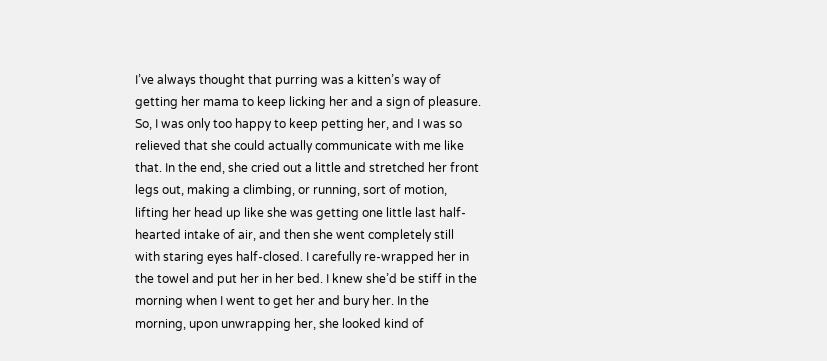I’ve always thought that purring was a kitten’s way of getting her mama to keep licking her and a sign of pleasure. So, I was only too happy to keep petting her, and I was so relieved that she could actually communicate with me like that. In the end, she cried out a little and stretched her front legs out, making a climbing, or running, sort of motion, lifting her head up like she was getting one little last half-hearted intake of air, and then she went completely still with staring eyes half-closed. I carefully re-wrapped her in the towel and put her in her bed. I knew she’d be stiff in the morning when I went to get her and bury her. In the morning, upon unwrapping her, she looked kind of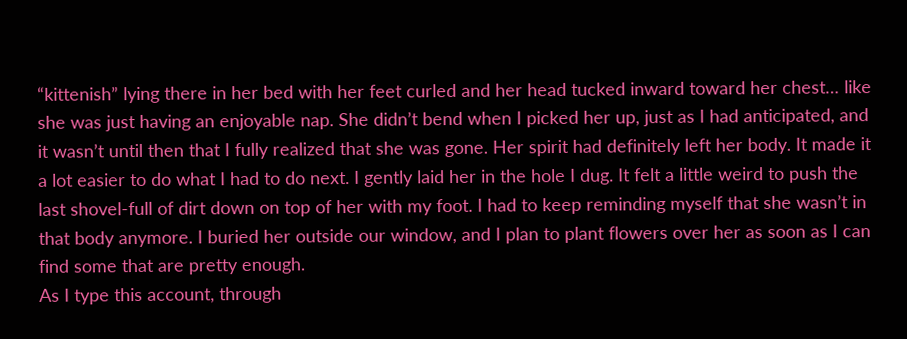“kittenish” lying there in her bed with her feet curled and her head tucked inward toward her chest… like she was just having an enjoyable nap. She didn’t bend when I picked her up, just as I had anticipated, and it wasn’t until then that I fully realized that she was gone. Her spirit had definitely left her body. It made it a lot easier to do what I had to do next. I gently laid her in the hole I dug. It felt a little weird to push the last shovel-full of dirt down on top of her with my foot. I had to keep reminding myself that she wasn’t in that body anymore. I buried her outside our window, and I plan to plant flowers over her as soon as I can find some that are pretty enough.
As I type this account, through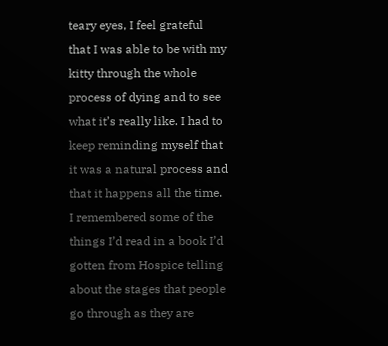teary eyes, I feel grateful that I was able to be with my kitty through the whole process of dying and to see what it’s really like. I had to keep reminding myself that it was a natural process and that it happens all the time. I remembered some of the things I’d read in a book I’d gotten from Hospice telling about the stages that people go through as they are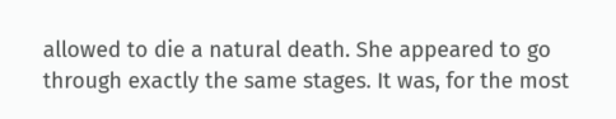allowed to die a natural death. She appeared to go through exactly the same stages. It was, for the most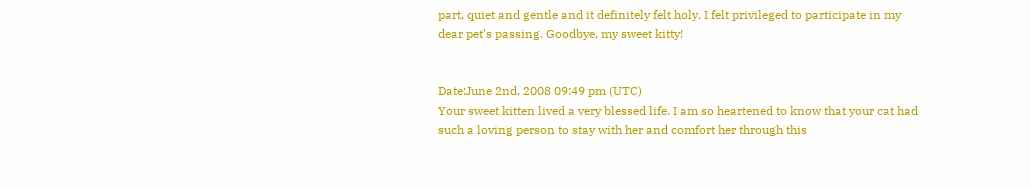part, quiet and gentle and it definitely felt holy. I felt privileged to participate in my dear pet's passing. Goodbye, my sweet kitty!


Date:June 2nd, 2008 09:49 pm (UTC)
Your sweet kitten lived a very blessed life. I am so heartened to know that your cat had such a loving person to stay with her and comfort her through this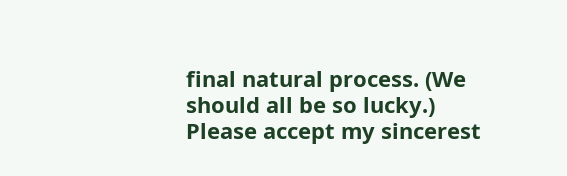final natural process. (We should all be so lucky.) Please accept my sincerest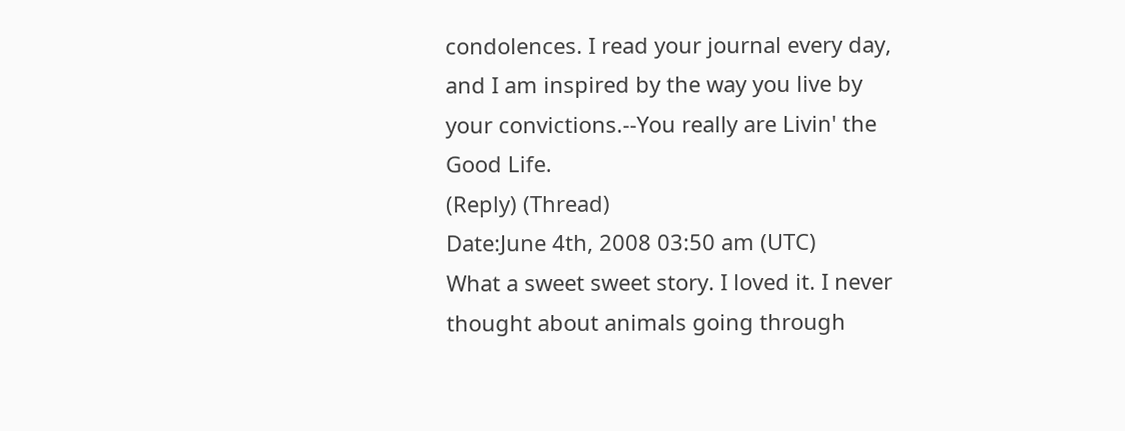condolences. I read your journal every day, and I am inspired by the way you live by your convictions.--You really are Livin' the Good Life.
(Reply) (Thread)
Date:June 4th, 2008 03:50 am (UTC)
What a sweet sweet story. I loved it. I never thought about animals going through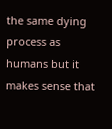the same dying process as humans but it makes sense that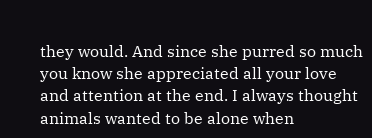they would. And since she purred so much you know she appreciated all your love and attention at the end. I always thought animals wanted to be alone when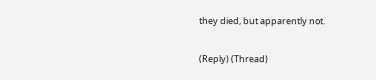they died, but apparently not.

(Reply) (Thread)